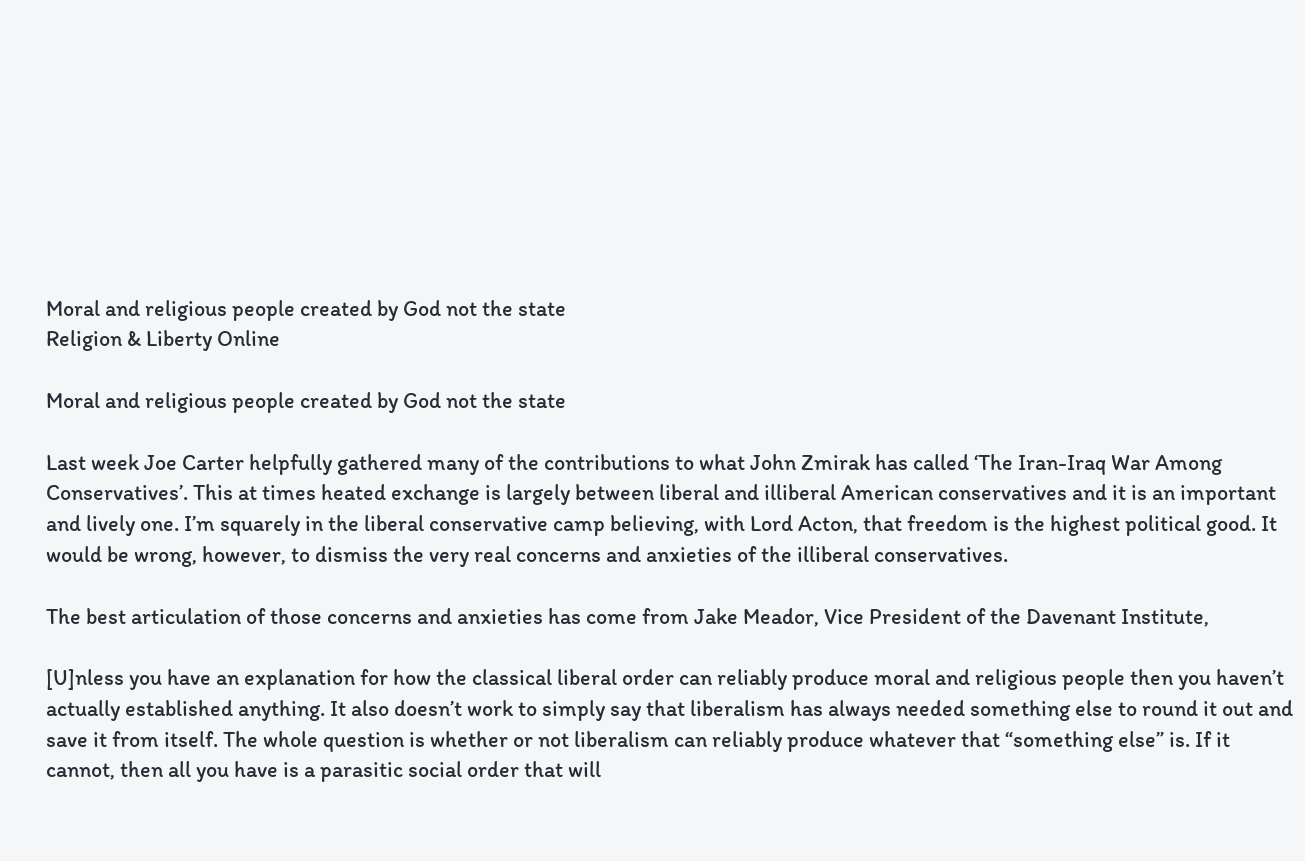Moral and religious people created by God not the state
Religion & Liberty Online

Moral and religious people created by God not the state

Last week Joe Carter helpfully gathered many of the contributions to what John Zmirak has called ‘The Iran-Iraq War Among Conservatives’. This at times heated exchange is largely between liberal and illiberal American conservatives and it is an important and lively one. I’m squarely in the liberal conservative camp believing, with Lord Acton, that freedom is the highest political good. It would be wrong, however, to dismiss the very real concerns and anxieties of the illiberal conservatives.

The best articulation of those concerns and anxieties has come from Jake Meador, Vice President of the Davenant Institute,

[U]nless you have an explanation for how the classical liberal order can reliably produce moral and religious people then you haven’t actually established anything. It also doesn’t work to simply say that liberalism has always needed something else to round it out and save it from itself. The whole question is whether or not liberalism can reliably produce whatever that “something else” is. If it cannot, then all you have is a parasitic social order that will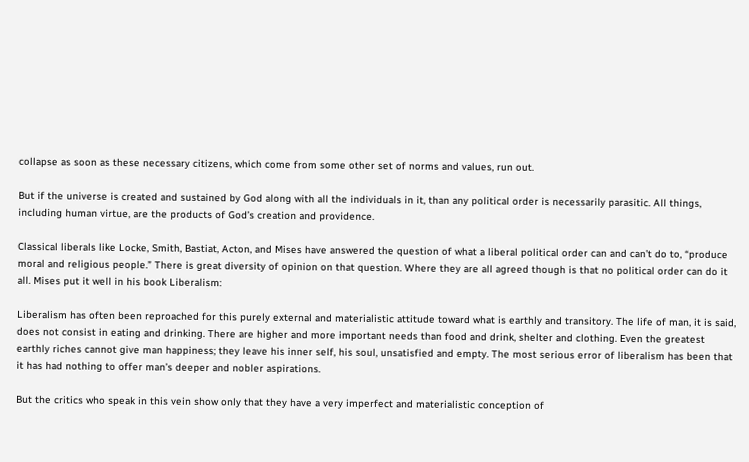collapse as soon as these necessary citizens, which come from some other set of norms and values, run out.

But if the universe is created and sustained by God along with all the individuals in it, than any political order is necessarily parasitic. All things, including human virtue, are the products of God’s creation and providence.

Classical liberals like Locke, Smith, Bastiat, Acton, and Mises have answered the question of what a liberal political order can and can’t do to, “produce moral and religious people.” There is great diversity of opinion on that question. Where they are all agreed though is that no political order can do it all. Mises put it well in his book Liberalism:

Liberalism has often been reproached for this purely external and materialistic attitude toward what is earthly and transitory. The life of man, it is said, does not consist in eating and drinking. There are higher and more important needs than food and drink, shelter and clothing. Even the greatest earthly riches cannot give man happiness; they leave his inner self, his soul, unsatisfied and empty. The most serious error of liberalism has been that it has had nothing to offer man’s deeper and nobler aspirations.

But the critics who speak in this vein show only that they have a very imperfect and materialistic conception of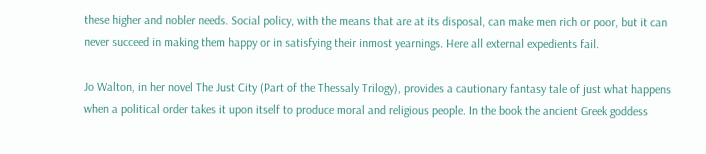these higher and nobler needs. Social policy, with the means that are at its disposal, can make men rich or poor, but it can never succeed in making them happy or in satisfying their inmost yearnings. Here all external expedients fail.

Jo Walton, in her novel The Just City (Part of the Thessaly Trilogy), provides a cautionary fantasy tale of just what happens when a political order takes it upon itself to produce moral and religious people. In the book the ancient Greek goddess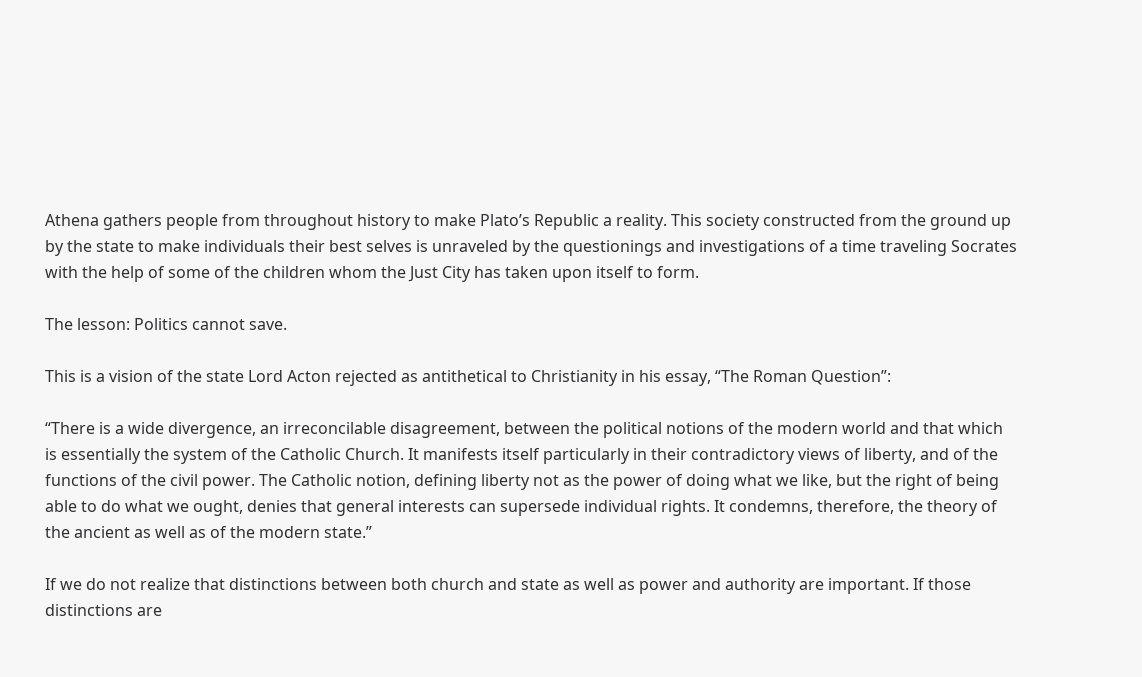Athena gathers people from throughout history to make Plato’s Republic a reality. This society constructed from the ground up by the state to make individuals their best selves is unraveled by the questionings and investigations of a time traveling Socrates with the help of some of the children whom the Just City has taken upon itself to form.

The lesson: Politics cannot save.

This is a vision of the state Lord Acton rejected as antithetical to Christianity in his essay, “The Roman Question”:

“There is a wide divergence, an irreconcilable disagreement, between the political notions of the modern world and that which is essentially the system of the Catholic Church. It manifests itself particularly in their contradictory views of liberty, and of the functions of the civil power. The Catholic notion, defining liberty not as the power of doing what we like, but the right of being able to do what we ought, denies that general interests can supersede individual rights. It condemns, therefore, the theory of the ancient as well as of the modern state.”

If we do not realize that distinctions between both church and state as well as power and authority are important. If those distinctions are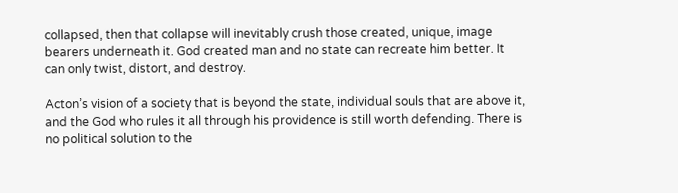collapsed, then that collapse will inevitably crush those created, unique, image bearers underneath it. God created man and no state can recreate him better. It can only twist, distort, and destroy.

Acton’s vision of a society that is beyond the state, individual souls that are above it, and the God who rules it all through his providence is still worth defending. There is no political solution to the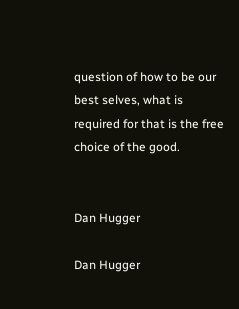question of how to be our best selves, what is required for that is the free choice of the good.


Dan Hugger

Dan Hugger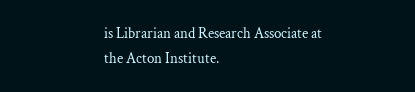is Librarian and Research Associate at the Acton Institute.